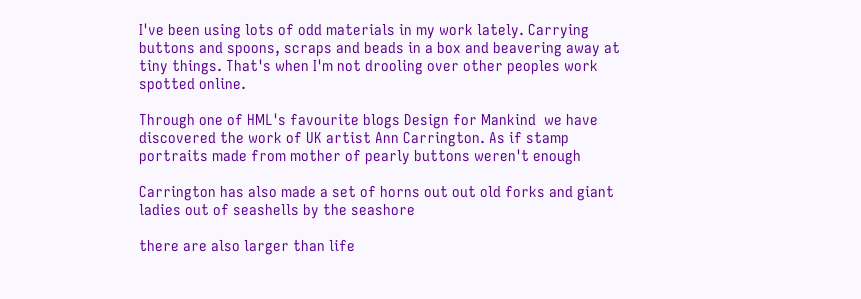I've been using lots of odd materials in my work lately. Carrying buttons and spoons, scraps and beads in a box and beavering away at tiny things. That's when I'm not drooling over other peoples work spotted online.

Through one of HML's favourite blogs Design for Mankind  we have discovered the work of UK artist Ann Carrington. As if stamp portraits made from mother of pearly buttons weren't enough

Carrington has also made a set of horns out out old forks and giant ladies out of seashells by the seashore

there are also larger than life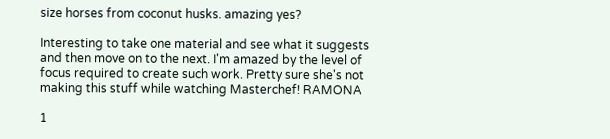size horses from coconut husks. amazing yes?

Interesting to take one material and see what it suggests and then move on to the next. I'm amazed by the level of focus required to create such work. Pretty sure she's not making this stuff while watching Masterchef! RAMONA

1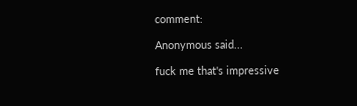comment:

Anonymous said...

fuck me that's impressive